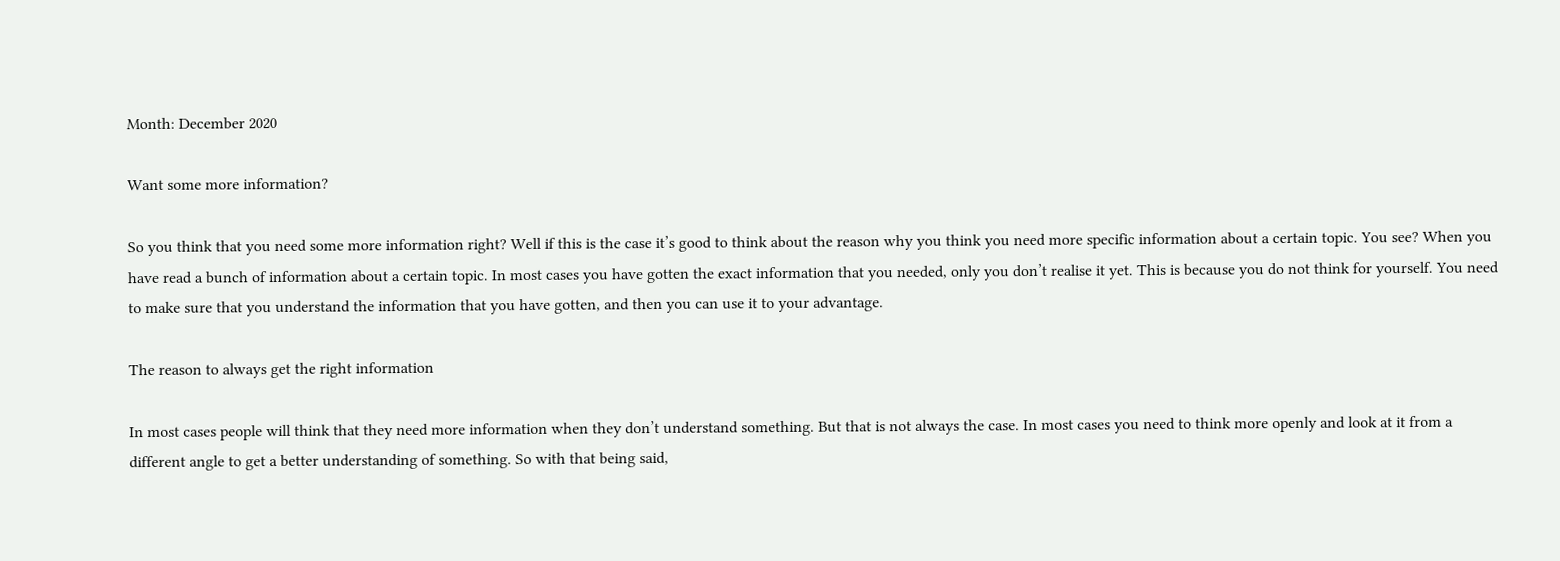Month: December 2020

Want some more information?

So you think that you need some more information right? Well if this is the case it’s good to think about the reason why you think you need more specific information about a certain topic. You see? When you have read a bunch of information about a certain topic. In most cases you have gotten the exact information that you needed, only you don’t realise it yet. This is because you do not think for yourself. You need to make sure that you understand the information that you have gotten, and then you can use it to your advantage.

The reason to always get the right information

In most cases people will think that they need more information when they don’t understand something. But that is not always the case. In most cases you need to think more openly and look at it from a different angle to get a better understanding of something. So with that being said,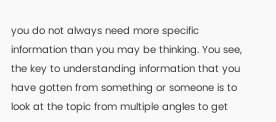you do not always need more specific information than you may be thinking. You see, the key to understanding information that you have gotten from something or someone is to look at the topic from multiple angles to get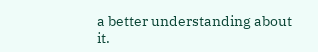a better understanding about it.